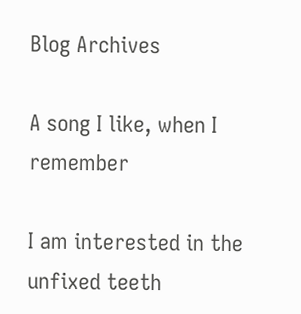Blog Archives

A song I like, when I remember

I am interested in the unfixed teeth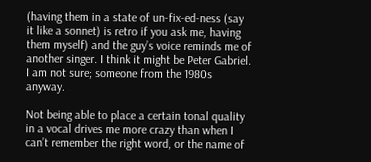(having them in a state of un-fix-ed-ness (say it like a sonnet) is retro if you ask me, having them myself) and the guy’s voice reminds me of another singer. I think it might be Peter Gabriel. I am not sure; someone from the 1980s anyway.

Not being able to place a certain tonal quality in a vocal drives me more crazy than when I can’t remember the right word, or the name of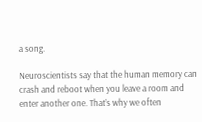a song.

Neuroscientists say that the human memory can crash and reboot when you leave a room and enter another one. That’s why we often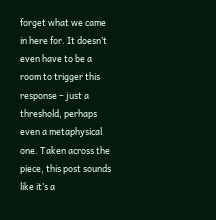forget what we came in here for. It doesn’t even have to be a room to trigger this response – just a threshold, perhaps even a metaphysical one. Taken across the piece, this post sounds like it’s a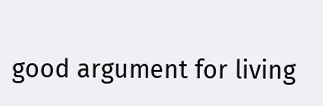good argument for living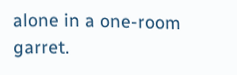alone in a one-room garret.